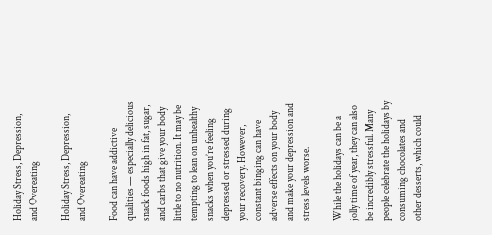Holiday Stress, Depression, and Overeating

Holiday Stress, Depression, and Overeating

Food can have addictive qualities — especially delicious snack foods high in fat, sugar, and carbs that give your body little to no nutrition. It may be tempting to lean on unhealthy snacks when you’re feeling depressed or stressed during your recovery. However, constant binging can have adverse effects on your body and make your depression and stress levels worse.

While the holidays can be a jolly time of year, they can also be incredibly stressful. Many people celebrate the holidays by consuming chocolates and other desserts, which could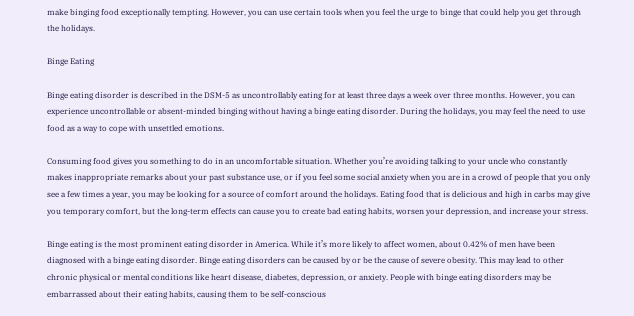make binging food exceptionally tempting. However, you can use certain tools when you feel the urge to binge that could help you get through the holidays.

Binge Eating

Binge eating disorder is described in the DSM-5 as uncontrollably eating for at least three days a week over three months. However, you can experience uncontrollable or absent-minded binging without having a binge eating disorder. During the holidays, you may feel the need to use food as a way to cope with unsettled emotions.

Consuming food gives you something to do in an uncomfortable situation. Whether you’re avoiding talking to your uncle who constantly makes inappropriate remarks about your past substance use, or if you feel some social anxiety when you are in a crowd of people that you only see a few times a year, you may be looking for a source of comfort around the holidays. Eating food that is delicious and high in carbs may give you temporary comfort, but the long-term effects can cause you to create bad eating habits, worsen your depression, and increase your stress.

Binge eating is the most prominent eating disorder in America. While it’s more likely to affect women, about 0.42% of men have been diagnosed with a binge eating disorder. Binge eating disorders can be caused by or be the cause of severe obesity. This may lead to other chronic physical or mental conditions like heart disease, diabetes, depression, or anxiety. People with binge eating disorders may be embarrassed about their eating habits, causing them to be self-conscious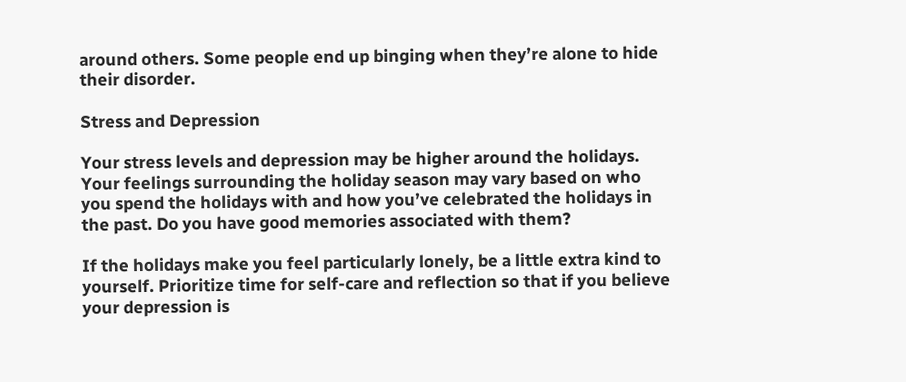around others. Some people end up binging when they’re alone to hide their disorder.

Stress and Depression

Your stress levels and depression may be higher around the holidays. Your feelings surrounding the holiday season may vary based on who you spend the holidays with and how you’ve celebrated the holidays in the past. Do you have good memories associated with them?

If the holidays make you feel particularly lonely, be a little extra kind to yourself. Prioritize time for self-care and reflection so that if you believe your depression is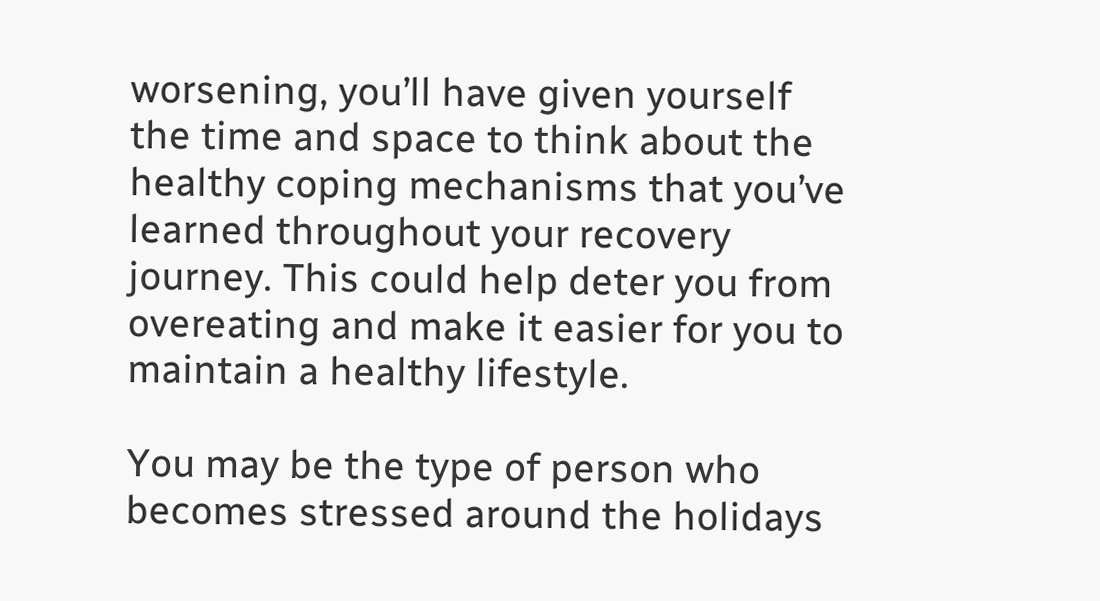worsening, you’ll have given yourself the time and space to think about the healthy coping mechanisms that you’ve learned throughout your recovery journey. This could help deter you from overeating and make it easier for you to maintain a healthy lifestyle.

You may be the type of person who becomes stressed around the holidays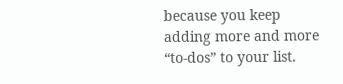because you keep adding more and more “to-dos” to your list.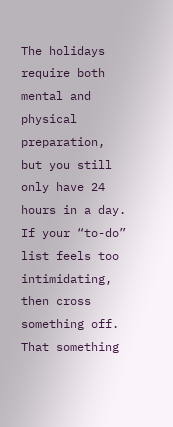The holidays require both mental and physical preparation, but you still only have 24 hours in a day. If your “to-do” list feels too intimidating, then cross something off. That something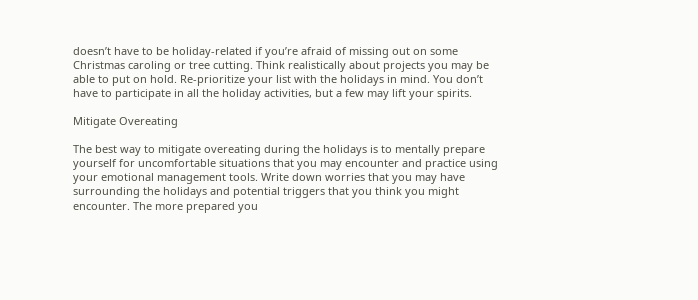doesn’t have to be holiday-related if you’re afraid of missing out on some Christmas caroling or tree cutting. Think realistically about projects you may be able to put on hold. Re-prioritize your list with the holidays in mind. You don’t have to participate in all the holiday activities, but a few may lift your spirits.

Mitigate Overeating

The best way to mitigate overeating during the holidays is to mentally prepare yourself for uncomfortable situations that you may encounter and practice using your emotional management tools. Write down worries that you may have surrounding the holidays and potential triggers that you think you might encounter. The more prepared you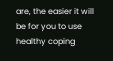are, the easier it will be for you to use healthy coping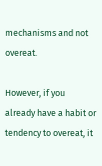mechanisms and not overeat.

However, if you already have a habit or tendency to overeat, it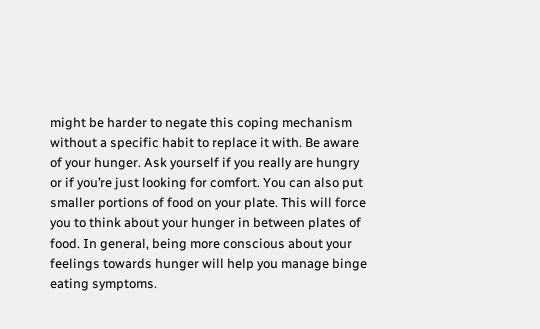might be harder to negate this coping mechanism without a specific habit to replace it with. Be aware of your hunger. Ask yourself if you really are hungry or if you’re just looking for comfort. You can also put smaller portions of food on your plate. This will force you to think about your hunger in between plates of food. In general, being more conscious about your feelings towards hunger will help you manage binge eating symptoms.